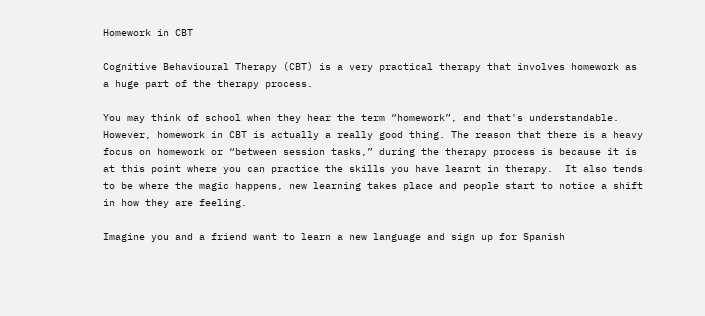Homework in CBT

Cognitive Behavioural Therapy (CBT) is a very practical therapy that involves homework as a huge part of the therapy process.

You may think of school when they hear the term “homework”, and that's understandable. However, homework in CBT is actually a really good thing. The reason that there is a heavy focus on homework or “between session tasks,” during the therapy process is because it is at this point where you can practice the skills you have learnt in therapy.  It also tends to be where the magic happens, new learning takes place and people start to notice a shift in how they are feeling.

Imagine you and a friend want to learn a new language and sign up for Spanish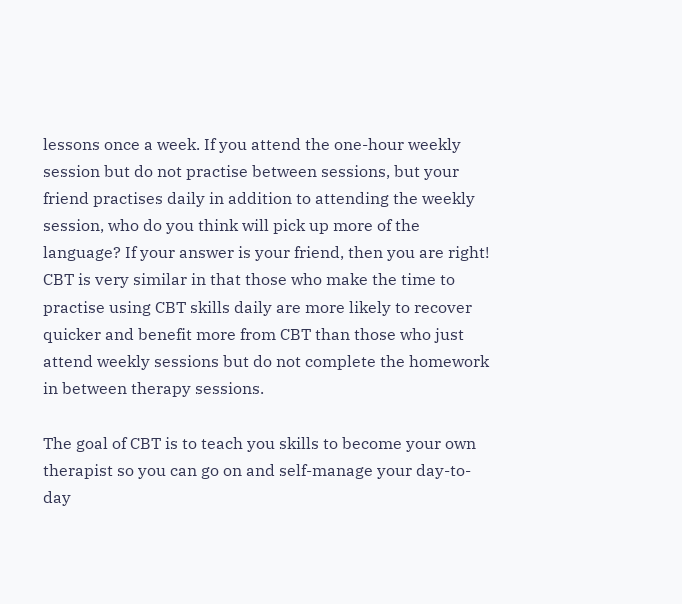lessons once a week. If you attend the one-hour weekly session but do not practise between sessions, but your friend practises daily in addition to attending the weekly session, who do you think will pick up more of the language? If your answer is your friend, then you are right! CBT is very similar in that those who make the time to practise using CBT skills daily are more likely to recover quicker and benefit more from CBT than those who just attend weekly sessions but do not complete the homework in between therapy sessions.

The goal of CBT is to teach you skills to become your own therapist so you can go on and self-manage your day-to-day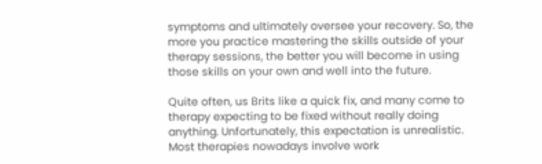symptoms and ultimately oversee your recovery. So, the more you practice mastering the skills outside of your therapy sessions, the better you will become in using those skills on your own and well into the future.

Quite often, us Brits like a quick fix, and many come to therapy expecting to be fixed without really doing anything. Unfortunately, this expectation is unrealistic. Most therapies nowadays involve work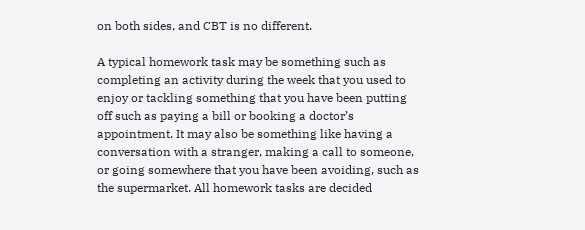on both sides, and CBT is no different.

A typical homework task may be something such as completing an activity during the week that you used to enjoy or tackling something that you have been putting off such as paying a bill or booking a doctor’s appointment. It may also be something like having a conversation with a stranger, making a call to someone, or going somewhere that you have been avoiding, such as the supermarket. All homework tasks are decided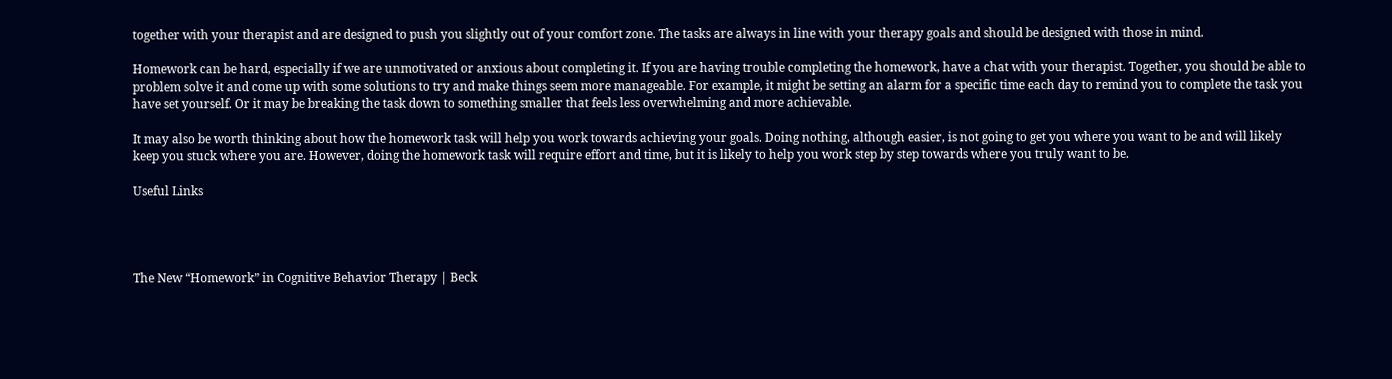together with your therapist and are designed to push you slightly out of your comfort zone. The tasks are always in line with your therapy goals and should be designed with those in mind.

Homework can be hard, especially if we are unmotivated or anxious about completing it. If you are having trouble completing the homework, have a chat with your therapist. Together, you should be able to problem solve it and come up with some solutions to try and make things seem more manageable. For example, it might be setting an alarm for a specific time each day to remind you to complete the task you have set yourself. Or it may be breaking the task down to something smaller that feels less overwhelming and more achievable.

It may also be worth thinking about how the homework task will help you work towards achieving your goals. Doing nothing, although easier, is not going to get you where you want to be and will likely keep you stuck where you are. However, doing the homework task will require effort and time, but it is likely to help you work step by step towards where you truly want to be.

Useful Links




The New “Homework” in Cognitive Behavior Therapy | Beck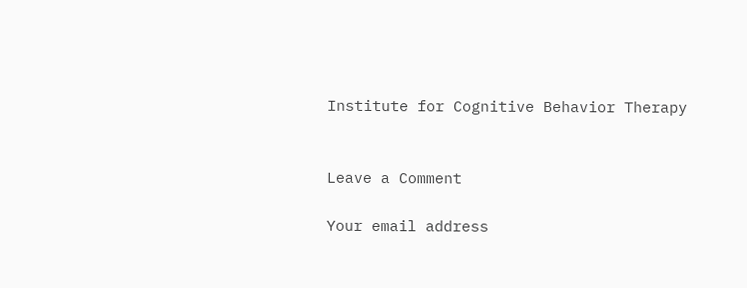Institute for Cognitive Behavior Therapy


Leave a Comment

Your email address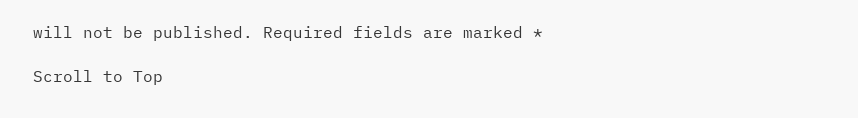will not be published. Required fields are marked *

Scroll to Top